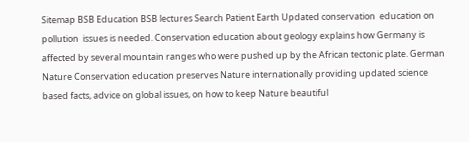Sitemap BSB Education BSB lectures Search Patient Earth Updated conservation  education on pollution  issues is needed. Conservation education about geology explains how Germany is affected by several mountain ranges who were pushed up by the African tectonic plate. German Nature Conservation education preserves Nature internationally providing updated science based facts, advice on global issues, on how to keep Nature beautiful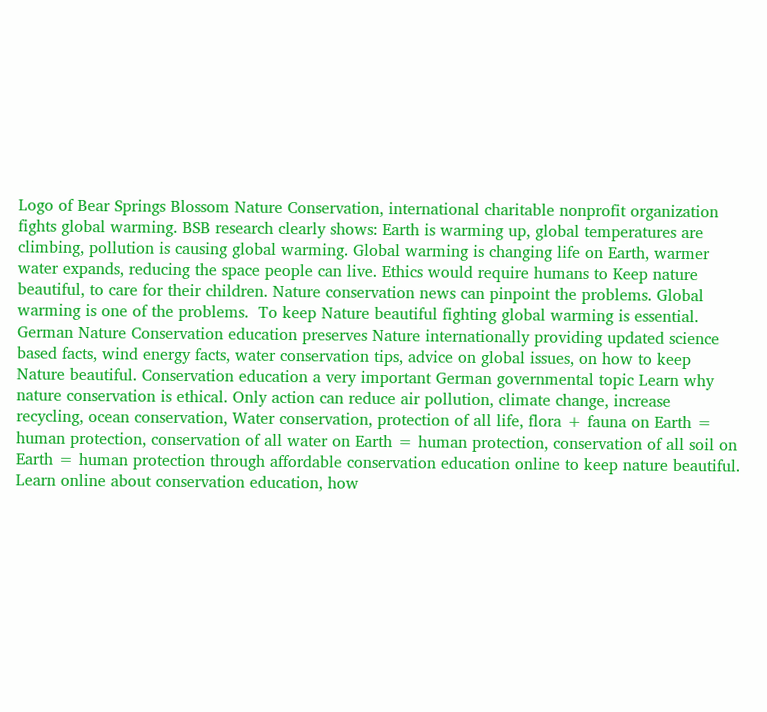Logo of Bear Springs Blossom Nature Conservation, international charitable nonprofit organization fights global warming. BSB research clearly shows: Earth is warming up, global temperatures are climbing, pollution is causing global warming. Global warming is changing life on Earth, warmer water expands, reducing the space people can live. Ethics would require humans to Keep nature beautiful, to care for their children. Nature conservation news can pinpoint the problems. Global warming is one of the problems.  To keep Nature beautiful fighting global warming is essential. German Nature Conservation education preserves Nature internationally providing updated science based facts, wind energy facts, water conservation tips, advice on global issues, on how to keep Nature beautiful. Conservation education a very important German governmental topic Learn why nature conservation is ethical. Only action can reduce air pollution, climate change, increase recycling, ocean conservation, Water conservation, protection of all life, flora + fauna on Earth = human protection, conservation of all water on Earth = human protection, conservation of all soil on Earth = human protection through affordable conservation education online to keep nature beautiful. Learn online about conservation education, how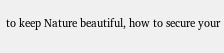to keep Nature beautiful, how to secure your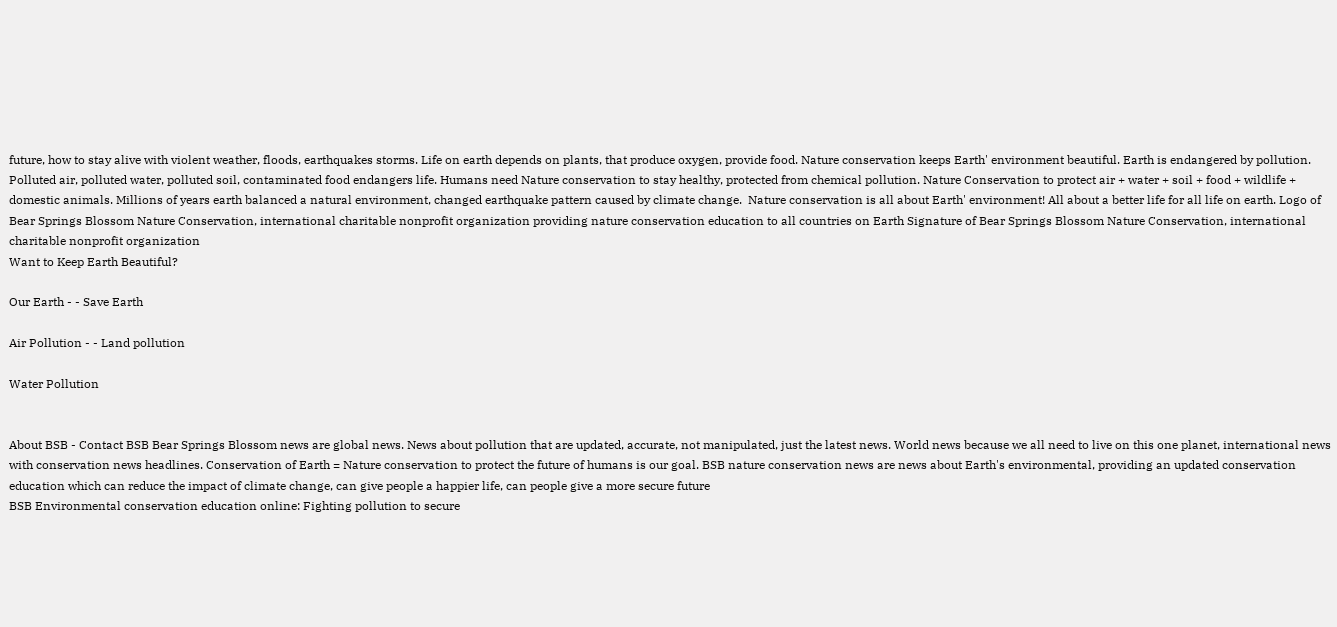future, how to stay alive with violent weather, floods, earthquakes storms. Life on earth depends on plants, that produce oxygen, provide food. Nature conservation keeps Earth' environment beautiful. Earth is endangered by pollution. Polluted air, polluted water, polluted soil, contaminated food endangers life. Humans need Nature conservation to stay healthy, protected from chemical pollution. Nature Conservation to protect air + water + soil + food + wildlife + domestic animals. Millions of years earth balanced a natural environment, changed earthquake pattern caused by climate change.  Nature conservation is all about Earth' environment! All about a better life for all life on earth. Logo of Bear Springs Blossom Nature Conservation, international charitable nonprofit organization providing nature conservation education to all countries on Earth Signature of Bear Springs Blossom Nature Conservation, international charitable nonprofit organization
Want to Keep Earth Beautiful?

Our Earth - - Save Earth

Air Pollution - - Land pollution

Water Pollution


About BSB - Contact BSB Bear Springs Blossom news are global news. News about pollution that are updated, accurate, not manipulated, just the latest news. World news because we all need to live on this one planet, international news with conservation news headlines. Conservation of Earth = Nature conservation to protect the future of humans is our goal. BSB nature conservation news are news about Earth's environmental, providing an updated conservation education which can reduce the impact of climate change, can give people a happier life, can people give a more secure future
BSB Environmental conservation education online: Fighting pollution to secure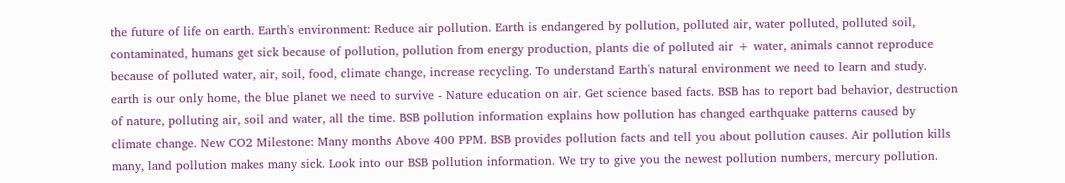the future of life on earth. Earth's environment: Reduce air pollution. Earth is endangered by pollution, polluted air, water polluted, polluted soil, contaminated, humans get sick because of pollution, pollution from energy production, plants die of polluted air + water, animals cannot reproduce because of polluted water, air, soil, food, climate change, increase recycling. To understand Earth's natural environment we need to learn and study. earth is our only home, the blue planet we need to survive - Nature education on air. Get science based facts. BSB has to report bad behavior, destruction of nature, polluting air, soil and water, all the time. BSB pollution information explains how pollution has changed earthquake patterns caused by climate change. New CO2 Milestone: Many months Above 400 PPM. BSB provides pollution facts and tell you about pollution causes. Air pollution kills many, land pollution makes many sick. Look into our BSB pollution information. We try to give you the newest pollution numbers, mercury pollution.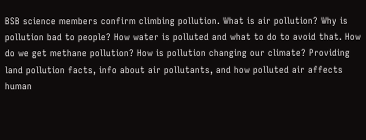BSB science members confirm climbing pollution. What is air pollution? Why is pollution bad to people? How water is polluted and what to do to avoid that. How do we get methane pollution? How is pollution changing our climate? Providing land pollution facts, info about air pollutants, and how polluted air affects human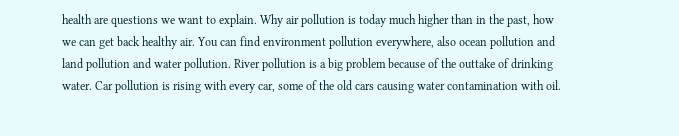health are questions we want to explain. Why air pollution is today much higher than in the past, how we can get back healthy air. You can find environment pollution everywhere, also ocean pollution and land pollution and water pollution. River pollution is a big problem because of the outtake of drinking water. Car pollution is rising with every car, some of the old cars causing water contamination with oil.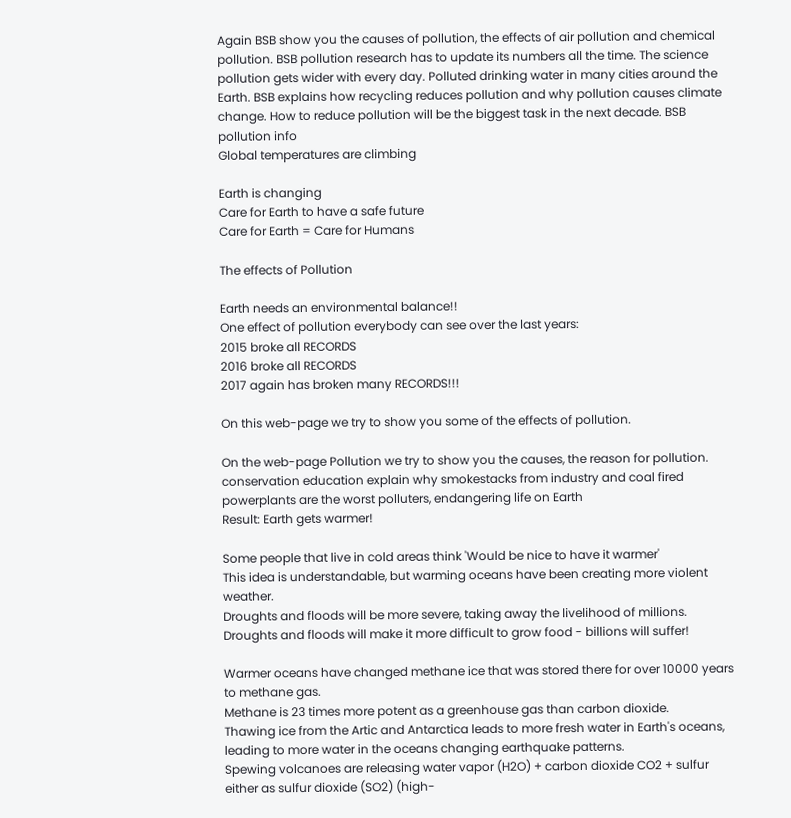Again BSB show you the causes of pollution, the effects of air pollution and chemical pollution. BSB pollution research has to update its numbers all the time. The science pollution gets wider with every day. Polluted drinking water in many cities around the Earth. BSB explains how recycling reduces pollution and why pollution causes climate change. How to reduce pollution will be the biggest task in the next decade. BSB pollution info
Global temperatures are climbing

Earth is changing
Care for Earth to have a safe future
Care for Earth = Care for Humans

The effects of Pollution

Earth needs an environmental balance!!
One effect of pollution everybody can see over the last years:
2015 broke all RECORDS
2016 broke all RECORDS
2017 again has broken many RECORDS!!!

On this web-page we try to show you some of the effects of pollution.

On the web-page Pollution we try to show you the causes, the reason for pollution.
conservation education explain why smokestacks from industry and coal fired powerplants are the worst polluters, endangering life on Earth
Result: Earth gets warmer!

Some people that live in cold areas think 'Would be nice to have it warmer'
This idea is understandable, but warming oceans have been creating more violent weather.
Droughts and floods will be more severe, taking away the livelihood of millions.
Droughts and floods will make it more difficult to grow food - billions will suffer!

Warmer oceans have changed methane ice that was stored there for over 10000 years to methane gas.
Methane is 23 times more potent as a greenhouse gas than carbon dioxide.
Thawing ice from the Artic and Antarctica leads to more fresh water in Earth's oceans, leading to more water in the oceans changing earthquake patterns.
Spewing volcanoes are releasing water vapor (H2O) + carbon dioxide CO2 + sulfur either as sulfur dioxide (SO2) (high-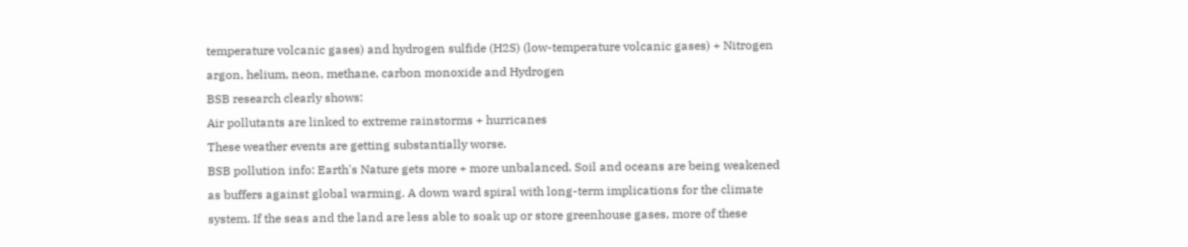temperature volcanic gases) and hydrogen sulfide (H2S) (low-temperature volcanic gases) + Nitrogen argon, helium, neon, methane, carbon monoxide and Hydrogen
BSB research clearly shows:
Air pollutants are linked to extreme rainstorms + hurricanes
These weather events are getting substantially worse.
BSB pollution info: Earth's Nature gets more + more unbalanced. Soil and oceans are being weakened as buffers against global warming. A down ward spiral with long-term implications for the climate system. If the seas and the land are less able to soak up or store greenhouse gases, more of these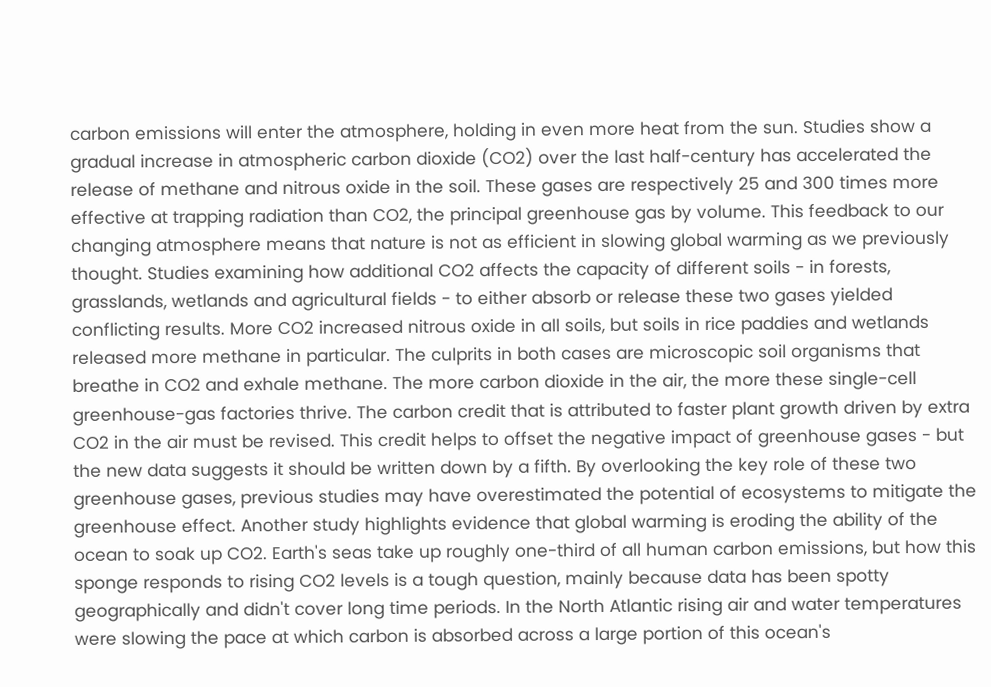carbon emissions will enter the atmosphere, holding in even more heat from the sun. Studies show a gradual increase in atmospheric carbon dioxide (CO2) over the last half-century has accelerated the release of methane and nitrous oxide in the soil. These gases are respectively 25 and 300 times more effective at trapping radiation than CO2, the principal greenhouse gas by volume. This feedback to our changing atmosphere means that nature is not as efficient in slowing global warming as we previously thought. Studies examining how additional CO2 affects the capacity of different soils - in forests, grasslands, wetlands and agricultural fields - to either absorb or release these two gases yielded conflicting results. More CO2 increased nitrous oxide in all soils, but soils in rice paddies and wetlands released more methane in particular. The culprits in both cases are microscopic soil organisms that breathe in CO2 and exhale methane. The more carbon dioxide in the air, the more these single-cell greenhouse-gas factories thrive. The carbon credit that is attributed to faster plant growth driven by extra CO2 in the air must be revised. This credit helps to offset the negative impact of greenhouse gases - but the new data suggests it should be written down by a fifth. By overlooking the key role of these two greenhouse gases, previous studies may have overestimated the potential of ecosystems to mitigate the greenhouse effect. Another study highlights evidence that global warming is eroding the ability of the ocean to soak up CO2. Earth's seas take up roughly one-third of all human carbon emissions, but how this sponge responds to rising CO2 levels is a tough question, mainly because data has been spotty geographically and didn't cover long time periods. In the North Atlantic rising air and water temperatures were slowing the pace at which carbon is absorbed across a large portion of this ocean's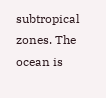subtropical zones. The ocean is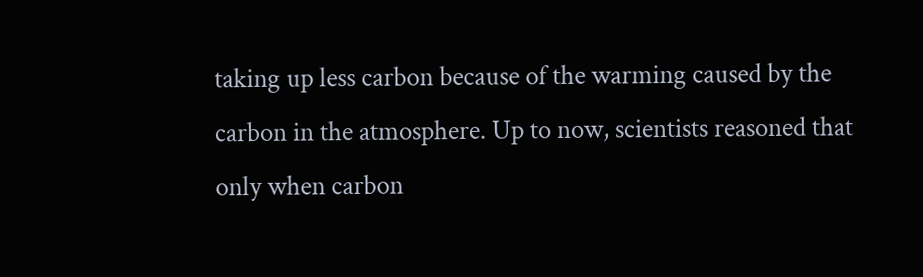taking up less carbon because of the warming caused by the carbon in the atmosphere. Up to now, scientists reasoned that only when carbon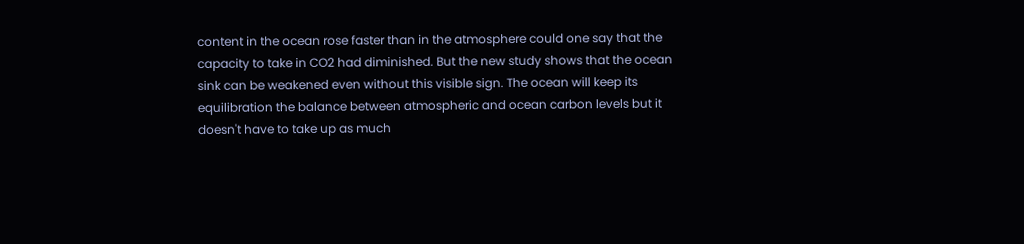content in the ocean rose faster than in the atmosphere could one say that the capacity to take in CO2 had diminished. But the new study shows that the ocean sink can be weakened even without this visible sign. The ocean will keep its equilibration the balance between atmospheric and ocean carbon levels but it doesn't have to take up as much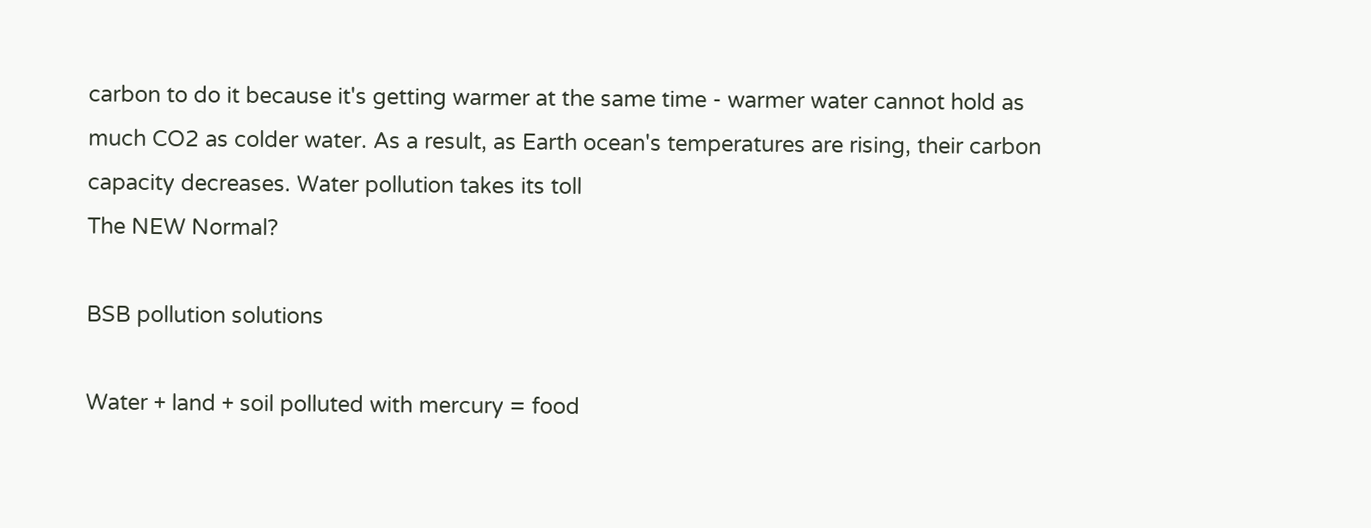carbon to do it because it's getting warmer at the same time - warmer water cannot hold as much CO2 as colder water. As a result, as Earth ocean's temperatures are rising, their carbon capacity decreases. Water pollution takes its toll
The NEW Normal?

BSB pollution solutions

Water + land + soil polluted with mercury = food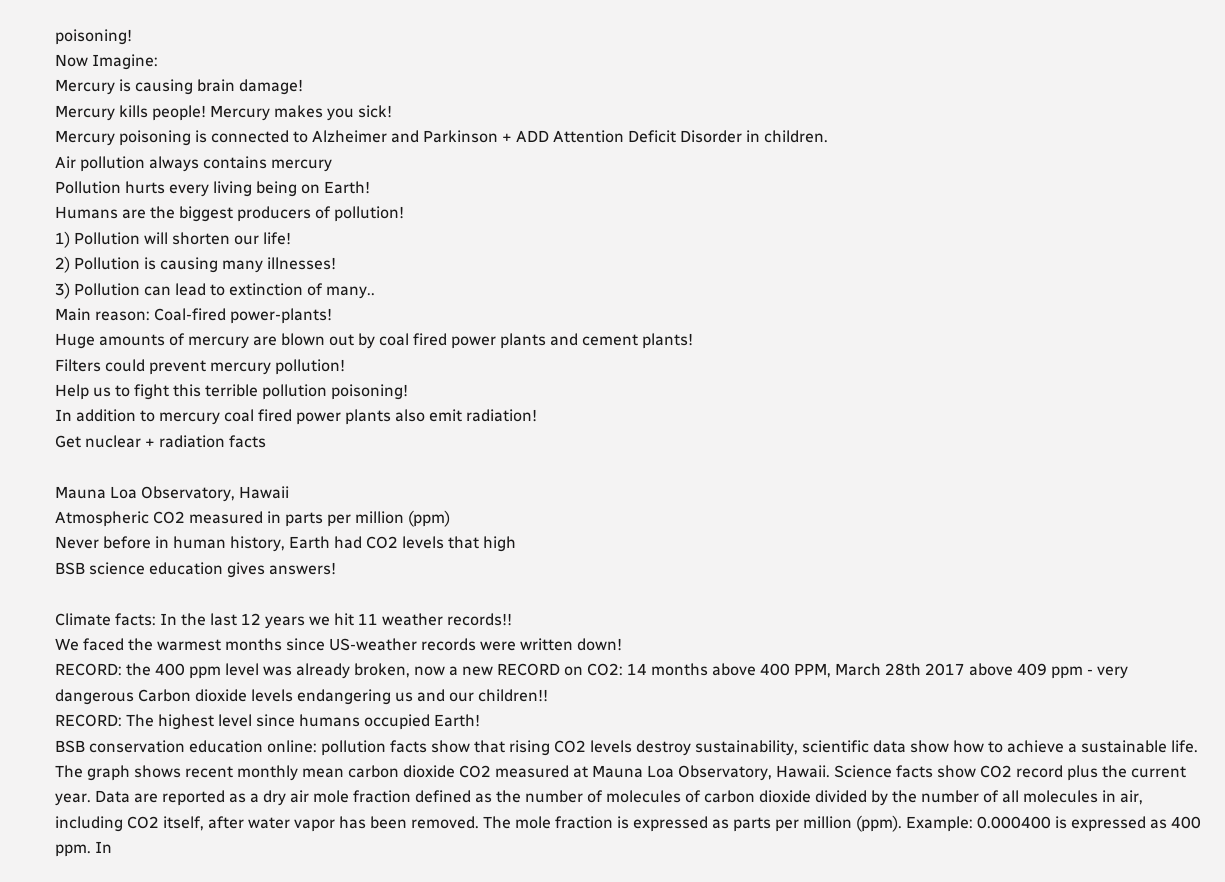poisoning!
Now Imagine:
Mercury is causing brain damage!
Mercury kills people! Mercury makes you sick!
Mercury poisoning is connected to Alzheimer and Parkinson + ADD Attention Deficit Disorder in children.
Air pollution always contains mercury
Pollution hurts every living being on Earth!
Humans are the biggest producers of pollution!
1) Pollution will shorten our life!
2) Pollution is causing many illnesses!
3) Pollution can lead to extinction of many..
Main reason: Coal-fired power-plants!
Huge amounts of mercury are blown out by coal fired power plants and cement plants!
Filters could prevent mercury pollution!
Help us to fight this terrible pollution poisoning!
In addition to mercury coal fired power plants also emit radiation!
Get nuclear + radiation facts

Mauna Loa Observatory, Hawaii
Atmospheric CO2 measured in parts per million (ppm)
Never before in human history, Earth had CO2 levels that high
BSB science education gives answers!

Climate facts: In the last 12 years we hit 11 weather records!!
We faced the warmest months since US-weather records were written down!
RECORD: the 400 ppm level was already broken, now a new RECORD on CO2: 14 months above 400 PPM, March 28th 2017 above 409 ppm - very dangerous Carbon dioxide levels endangering us and our children!!
RECORD: The highest level since humans occupied Earth!
BSB conservation education online: pollution facts show that rising CO2 levels destroy sustainability, scientific data show how to achieve a sustainable life. The graph shows recent monthly mean carbon dioxide CO2 measured at Mauna Loa Observatory, Hawaii. Science facts show CO2 record plus the current year. Data are reported as a dry air mole fraction defined as the number of molecules of carbon dioxide divided by the number of all molecules in air, including CO2 itself, after water vapor has been removed. The mole fraction is expressed as parts per million (ppm). Example: 0.000400 is expressed as 400 ppm. In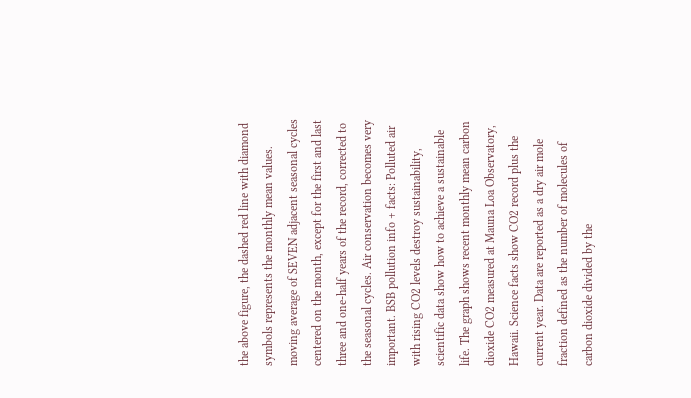the above figure, the dashed red line with diamond symbols represents the monthly mean values. moving average of SEVEN adjacent seasonal cycles centered on the month, except for the first and last three and one-half years of the record, corrected to the seasonal cycles. Air conservation becomes very important. BSB pollution info + facts: Polluted air with rising CO2 levels destroy sustainability, scientific data show how to achieve a sustainable life. The graph shows recent monthly mean carbon dioxide CO2 measured at Mauna Loa Observatory, Hawaii. Science facts show CO2 record plus the current year. Data are reported as a dry air mole fraction defined as the number of molecules of carbon dioxide divided by the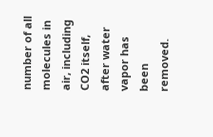number of all molecules in air, including CO2 itself, after water vapor has been removed.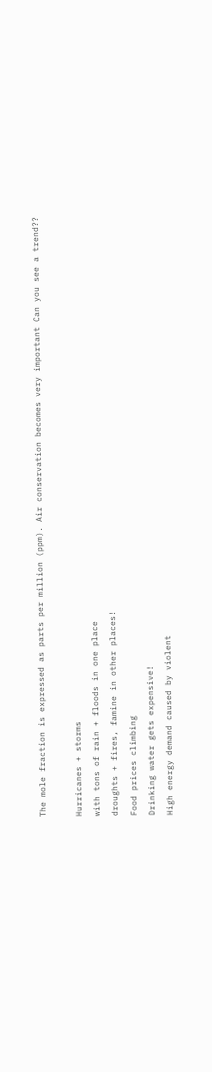The mole fraction is expressed as parts per million (ppm). Air conservation becomes very important Can you see a trend??

Hurricanes + storms
with tons of rain + floods in one place
droughts + fires, famine in other places!
Food prices climbing
Drinking water gets expensive!
High energy demand caused by violent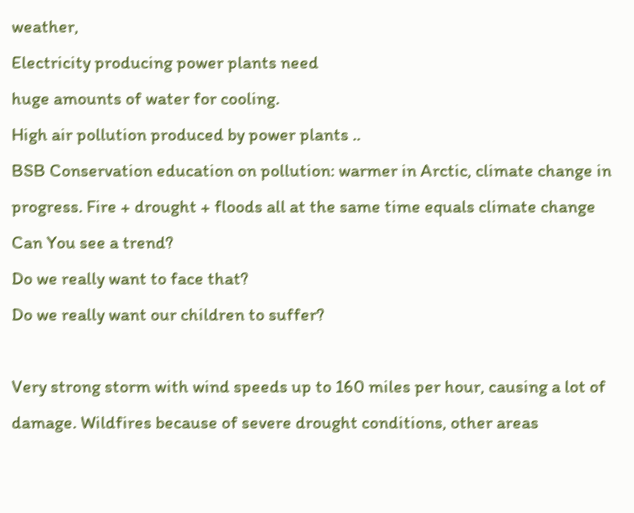weather,
Electricity producing power plants need
huge amounts of water for cooling.
High air pollution produced by power plants ..
BSB Conservation education on pollution: warmer in Arctic, climate change in progress. Fire + drought + floods all at the same time equals climate change
Can You see a trend?
Do we really want to face that?
Do we really want our children to suffer?

Very strong storm with wind speeds up to 160 miles per hour, causing a lot of damage. Wildfires because of severe drought conditions, other areas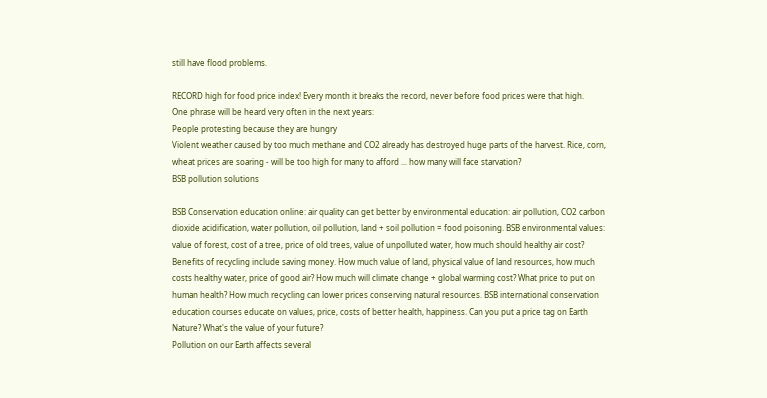still have flood problems.

RECORD high for food price index! Every month it breaks the record, never before food prices were that high.
One phrase will be heard very often in the next years:
People protesting because they are hungry
Violent weather caused by too much methane and CO2 already has destroyed huge parts of the harvest. Rice, corn, wheat prices are soaring - will be too high for many to afford ... how many will face starvation?
BSB pollution solutions

BSB Conservation education online: air quality can get better by environmental education: air pollution, CO2 carbon dioxide acidification, water pollution, oil pollution, land + soil pollution = food poisoning. BSB environmental values: value of forest, cost of a tree, price of old trees, value of unpolluted water, how much should healthy air cost? Benefits of recycling include saving money. How much value of land, physical value of land resources, how much costs healthy water, price of good air? How much will climate change + global warming cost? What price to put on human health? How much recycling can lower prices conserving natural resources. BSB international conservation education courses educate on values, price, costs of better health, happiness. Can you put a price tag on Earth Nature? What's the value of your future?
Pollution on our Earth affects several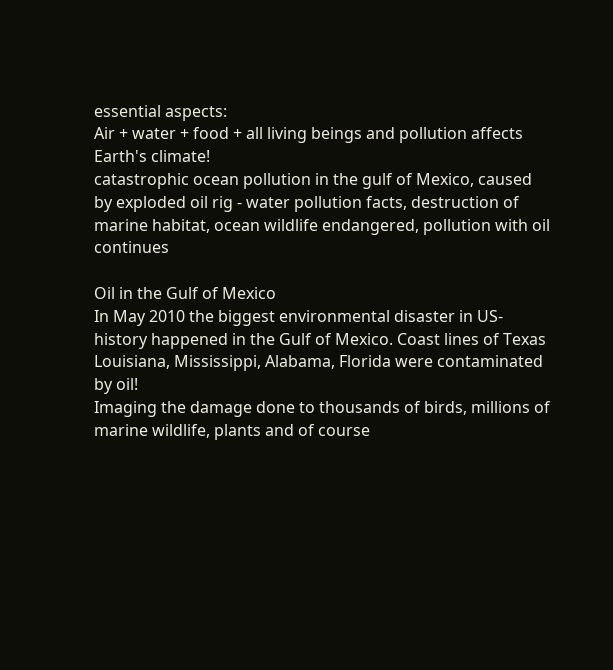essential aspects:
Air + water + food + all living beings and pollution affects Earth's climate!
catastrophic ocean pollution in the gulf of Mexico, caused by exploded oil rig - water pollution facts, destruction of marine habitat, ocean wildlife endangered, pollution with oil continues

Oil in the Gulf of Mexico
In May 2010 the biggest environmental disaster in US-history happened in the Gulf of Mexico. Coast lines of Texas Louisiana, Mississippi, Alabama, Florida were contaminated by oil!
Imaging the damage done to thousands of birds, millions of marine wildlife, plants and of course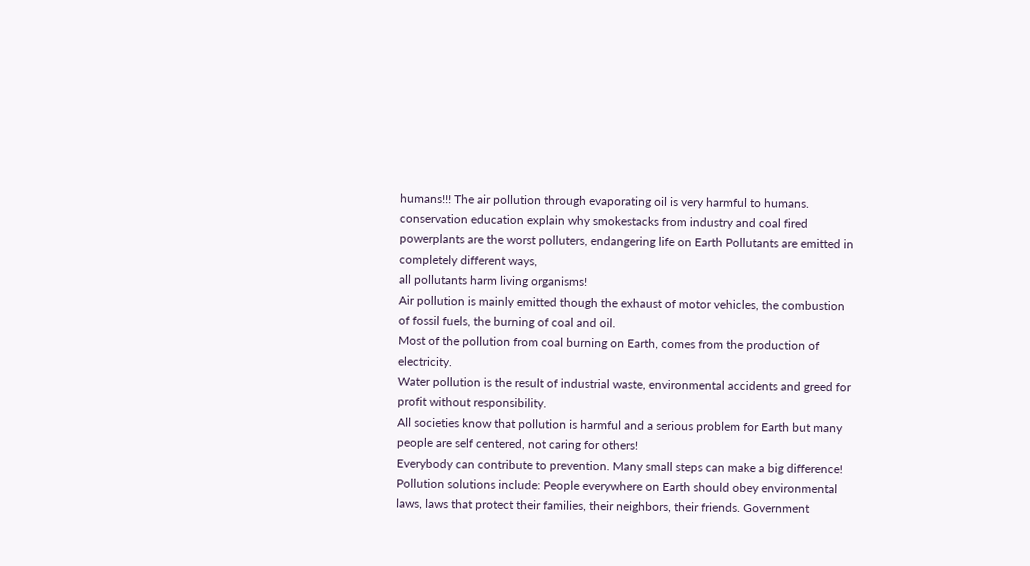humans!!! The air pollution through evaporating oil is very harmful to humans.
conservation education explain why smokestacks from industry and coal fired powerplants are the worst polluters, endangering life on Earth Pollutants are emitted in completely different ways,
all pollutants harm living organisms!
Air pollution is mainly emitted though the exhaust of motor vehicles, the combustion of fossil fuels, the burning of coal and oil.
Most of the pollution from coal burning on Earth, comes from the production of electricity.
Water pollution is the result of industrial waste, environmental accidents and greed for profit without responsibility.
All societies know that pollution is harmful and a serious problem for Earth but many people are self centered, not caring for others!
Everybody can contribute to prevention. Many small steps can make a big difference!
Pollution solutions include: People everywhere on Earth should obey environmental laws, laws that protect their families, their neighbors, their friends. Government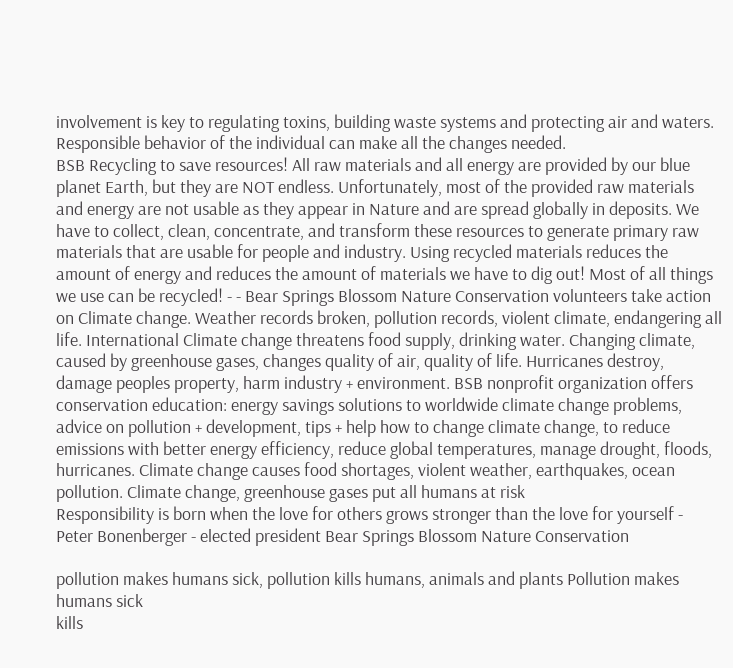involvement is key to regulating toxins, building waste systems and protecting air and waters. Responsible behavior of the individual can make all the changes needed.
BSB Recycling to save resources! All raw materials and all energy are provided by our blue planet Earth, but they are NOT endless. Unfortunately, most of the provided raw materials and energy are not usable as they appear in Nature and are spread globally in deposits. We have to collect, clean, concentrate, and transform these resources to generate primary raw materials that are usable for people and industry. Using recycled materials reduces the amount of energy and reduces the amount of materials we have to dig out! Most of all things we use can be recycled! - - Bear Springs Blossom Nature Conservation volunteers take action on Climate change. Weather records broken, pollution records, violent climate, endangering all life. International Climate change threatens food supply, drinking water. Changing climate, caused by greenhouse gases, changes quality of air, quality of life. Hurricanes destroy, damage peoples property, harm industry + environment. BSB nonprofit organization offers conservation education: energy savings solutions to worldwide climate change problems, advice on pollution + development, tips + help how to change climate change, to reduce emissions with better energy efficiency, reduce global temperatures, manage drought, floods, hurricanes. Climate change causes food shortages, violent weather, earthquakes, ocean pollution. Climate change, greenhouse gases put all humans at risk
Responsibility is born when the love for others grows stronger than the love for yourself - Peter Bonenberger - elected president Bear Springs Blossom Nature Conservation

pollution makes humans sick, pollution kills humans, animals and plants Pollution makes humans sick
kills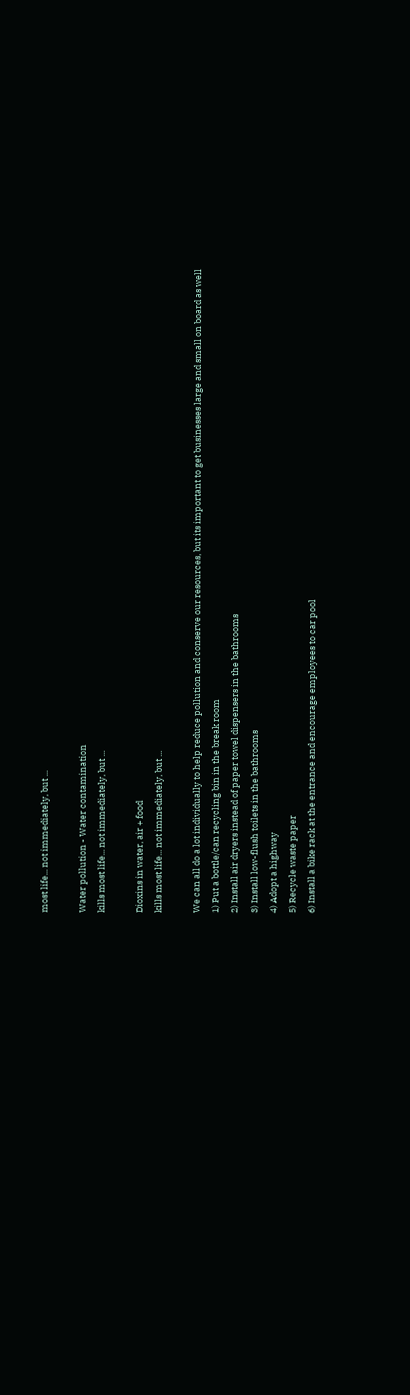most life... not immediately, but ...

Water pollution - Water contamination
kills most life... not immediately, but ...

Dioxins in water, air + food
kills most life... not immediately, but ...

We can all do a lot individually to help reduce pollution and conserve our resources, but its important to get businesses large and small on board as well
1) Put a bottle/can recycling bin in the break room
2) Install air dryers instead of paper towel dispensers in the bathrooms
3) Install low-flush toilets in the bathrooms
4) Adopt a highway
5) Recycle waste paper
6) Install a bike rack at the entrance and encourage employees to car pool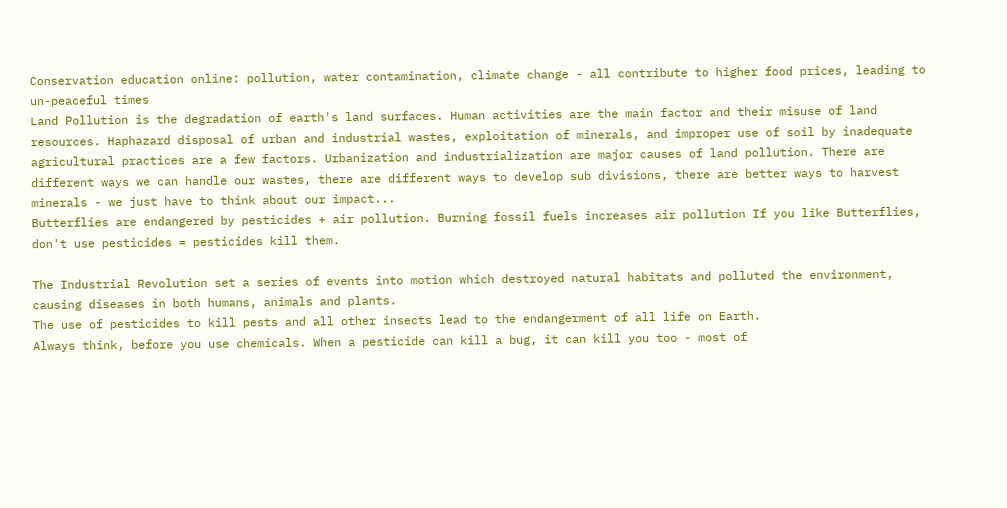Conservation education online: pollution, water contamination, climate change - all contribute to higher food prices, leading to un-peaceful times
Land Pollution is the degradation of earth's land surfaces. Human activities are the main factor and their misuse of land resources. Haphazard disposal of urban and industrial wastes, exploitation of minerals, and improper use of soil by inadequate agricultural practices are a few factors. Urbanization and industrialization are major causes of land pollution. There are different ways we can handle our wastes, there are different ways to develop sub divisions, there are better ways to harvest minerals - we just have to think about our impact...
Butterflies are endangered by pesticides + air pollution. Burning fossil fuels increases air pollution If you like Butterflies, don't use pesticides = pesticides kill them.

The Industrial Revolution set a series of events into motion which destroyed natural habitats and polluted the environment, causing diseases in both humans, animals and plants.
The use of pesticides to kill pests and all other insects lead to the endangerment of all life on Earth.
Always think, before you use chemicals. When a pesticide can kill a bug, it can kill you too - most of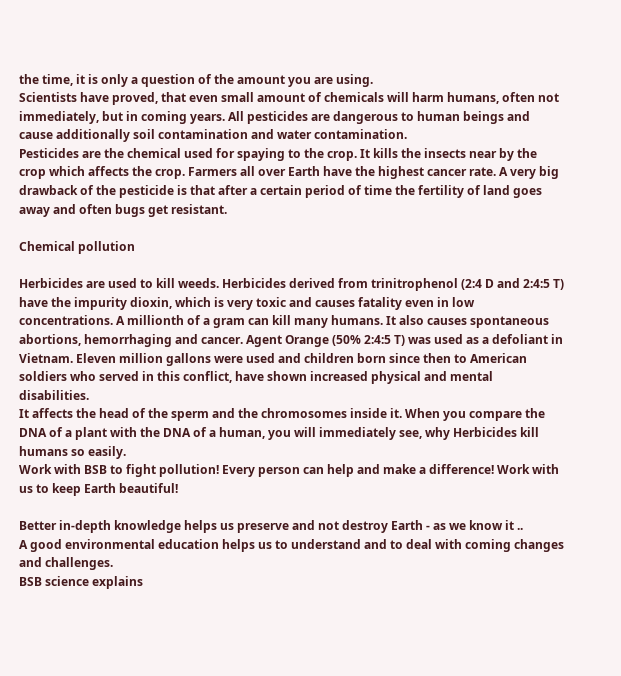the time, it is only a question of the amount you are using.
Scientists have proved, that even small amount of chemicals will harm humans, often not immediately, but in coming years. All pesticides are dangerous to human beings and cause additionally soil contamination and water contamination.
Pesticides are the chemical used for spaying to the crop. It kills the insects near by the crop which affects the crop. Farmers all over Earth have the highest cancer rate. A very big drawback of the pesticide is that after a certain period of time the fertility of land goes away and often bugs get resistant.

Chemical pollution

Herbicides are used to kill weeds. Herbicides derived from trinitrophenol (2:4 D and 2:4:5 T) have the impurity dioxin, which is very toxic and causes fatality even in low concentrations. A millionth of a gram can kill many humans. It also causes spontaneous abortions, hemorrhaging and cancer. Agent Orange (50% 2:4:5 T) was used as a defoliant in Vietnam. Eleven million gallons were used and children born since then to American soldiers who served in this conflict, have shown increased physical and mental disabilities.
It affects the head of the sperm and the chromosomes inside it. When you compare the DNA of a plant with the DNA of a human, you will immediately see, why Herbicides kill humans so easily.
Work with BSB to fight pollution! Every person can help and make a difference! Work with us to keep Earth beautiful!

Better in-depth knowledge helps us preserve and not destroy Earth - as we know it ..
A good environmental education helps us to understand and to deal with coming changes and challenges.
BSB science explains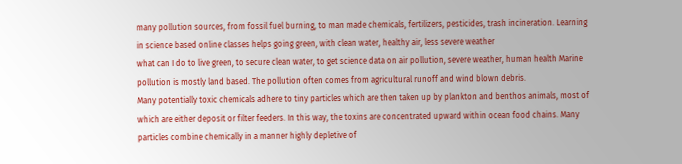many pollution sources, from fossil fuel burning, to man made chemicals, fertilizers, pesticides, trash incineration. Learning in science based online classes helps going green, with clean water, healthy air, less severe weather
what can I do to live green, to secure clean water, to get science data on air pollution, severe weather, human health Marine pollution is mostly land based. The pollution often comes from agricultural runoff and wind blown debris.
Many potentially toxic chemicals adhere to tiny particles which are then taken up by plankton and benthos animals, most of which are either deposit or filter feeders. In this way, the toxins are concentrated upward within ocean food chains. Many particles combine chemically in a manner highly depletive of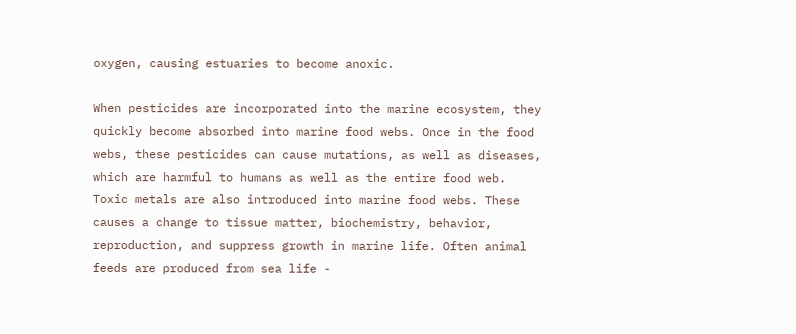oxygen, causing estuaries to become anoxic.

When pesticides are incorporated into the marine ecosystem, they quickly become absorbed into marine food webs. Once in the food webs, these pesticides can cause mutations, as well as diseases, which are harmful to humans as well as the entire food web.
Toxic metals are also introduced into marine food webs. These causes a change to tissue matter, biochemistry, behavior, reproduction, and suppress growth in marine life. Often animal feeds are produced from sea life -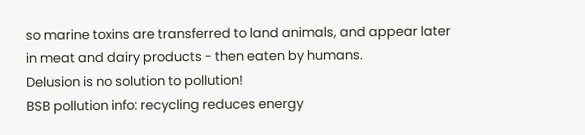so marine toxins are transferred to land animals, and appear later in meat and dairy products - then eaten by humans.
Delusion is no solution to pollution!
BSB pollution info: recycling reduces energy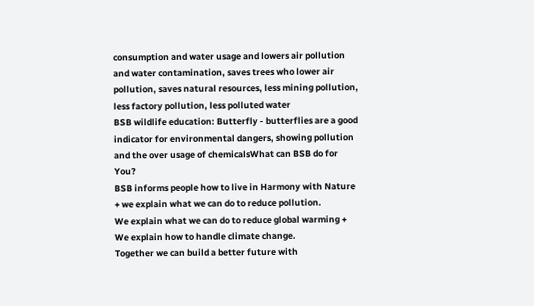consumption and water usage and lowers air pollution and water contamination, saves trees who lower air pollution, saves natural resources, less mining pollution, less factory pollution, less polluted water
BSB wildlife education: Butterfly - butterflies are a good indicator for environmental dangers, showing pollution and the over usage of chemicalsWhat can BSB do for You?
BSB informs people how to live in Harmony with Nature + we explain what we can do to reduce pollution.
We explain what we can do to reduce global warming + We explain how to handle climate change.
Together we can build a better future with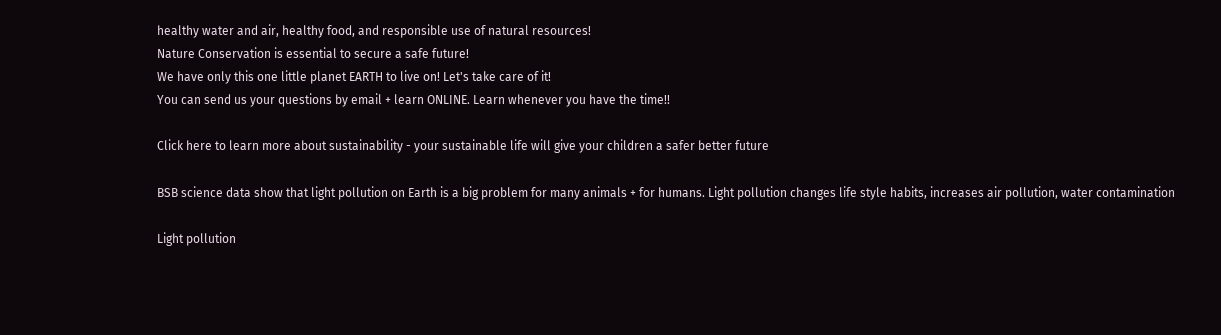healthy water and air, healthy food, and responsible use of natural resources!
Nature Conservation is essential to secure a safe future!
We have only this one little planet EARTH to live on! Let's take care of it!
You can send us your questions by email + learn ONLINE. Learn whenever you have the time!!

Click here to learn more about sustainability - your sustainable life will give your children a safer better future

BSB science data show that light pollution on Earth is a big problem for many animals + for humans. Light pollution changes life style habits, increases air pollution, water contamination

Light pollution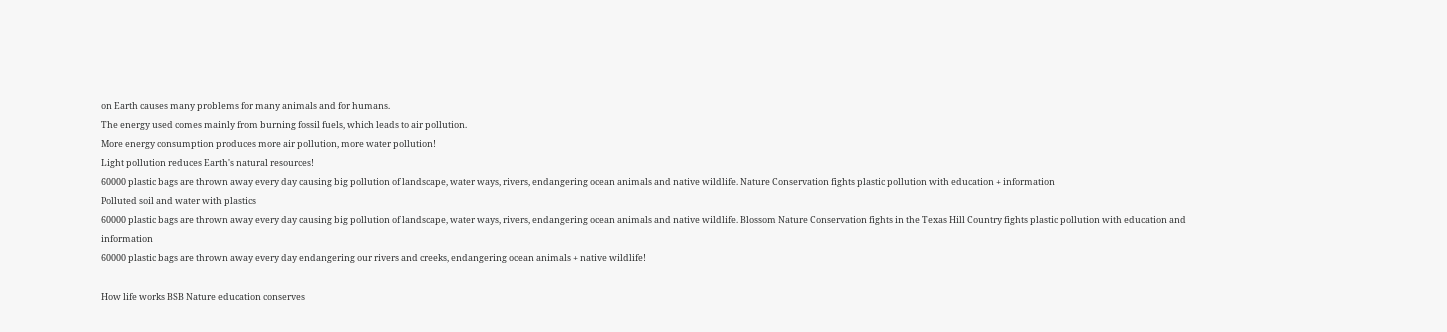on Earth causes many problems for many animals and for humans.
The energy used comes mainly from burning fossil fuels, which leads to air pollution.
More energy consumption produces more air pollution, more water pollution!
Light pollution reduces Earth's natural resources!
60000 plastic bags are thrown away every day causing big pollution of landscape, water ways, rivers, endangering ocean animals and native wildlife. Nature Conservation fights plastic pollution with education + information
Polluted soil and water with plastics
60000 plastic bags are thrown away every day causing big pollution of landscape, water ways, rivers, endangering ocean animals and native wildlife. Blossom Nature Conservation fights in the Texas Hill Country fights plastic pollution with education and information
60000 plastic bags are thrown away every day endangering our rivers and creeks, endangering ocean animals + native wildlife!

How life works BSB Nature education conserves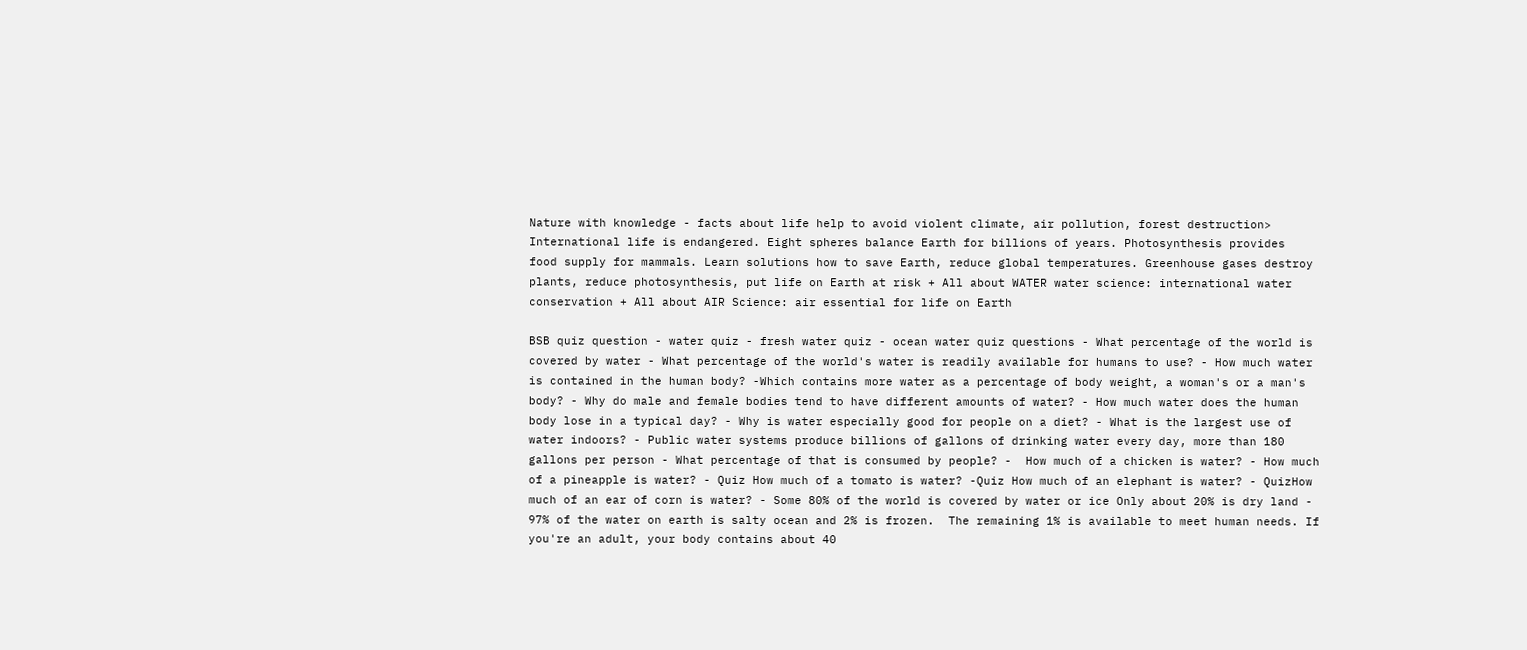Nature with knowledge - facts about life help to avoid violent climate, air pollution, forest destruction> International life is endangered. Eight spheres balance Earth for billions of years. Photosynthesis provides  food supply for mammals. Learn solutions how to save Earth, reduce global temperatures. Greenhouse gases destroy plants, reduce photosynthesis, put life on Earth at risk + All about WATER water science: international water conservation + All about AIR Science: air essential for life on Earth

BSB quiz question - water quiz - fresh water quiz - ocean water quiz questions - What percentage of the world is covered by water - What percentage of the world's water is readily available for humans to use? - How much water is contained in the human body? -Which contains more water as a percentage of body weight, a woman's or a man's body? - Why do male and female bodies tend to have different amounts of water? - How much water does the human body lose in a typical day? - Why is water especially good for people on a diet? - What is the largest use of water indoors? - Public water systems produce billions of gallons of drinking water every day, more than 180 gallons per person - What percentage of that is consumed by people? -  How much of a chicken is water? - How much of a pineapple is water? - Quiz How much of a tomato is water? -Quiz How much of an elephant is water? - QuizHow much of an ear of corn is water? - Some 80% of the world is covered by water or ice Only about 20% is dry land - 97% of the water on earth is salty ocean and 2% is frozen.  The remaining 1% is available to meet human needs. If you're an adult, your body contains about 40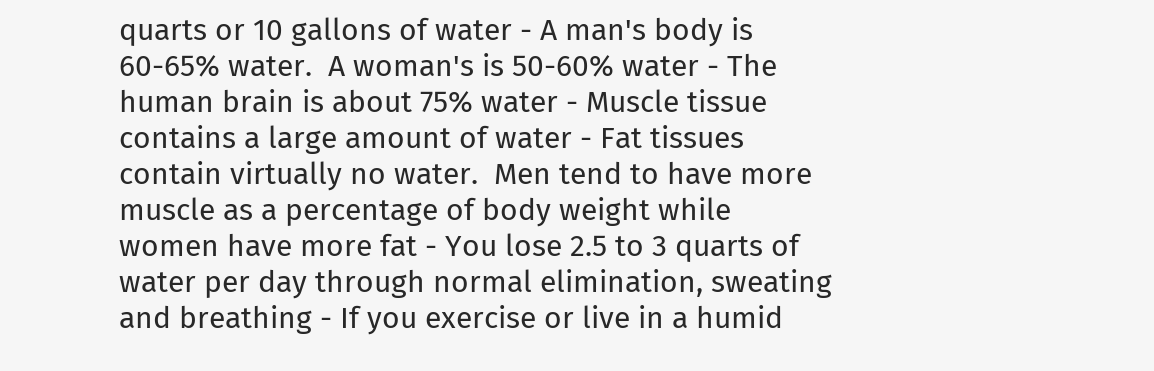quarts or 10 gallons of water - A man's body is 60-65% water.  A woman's is 50-60% water - The human brain is about 75% water - Muscle tissue contains a large amount of water - Fat tissues contain virtually no water.  Men tend to have more muscle as a percentage of body weight while women have more fat - You lose 2.5 to 3 quarts of water per day through normal elimination, sweating and breathing - If you exercise or live in a humid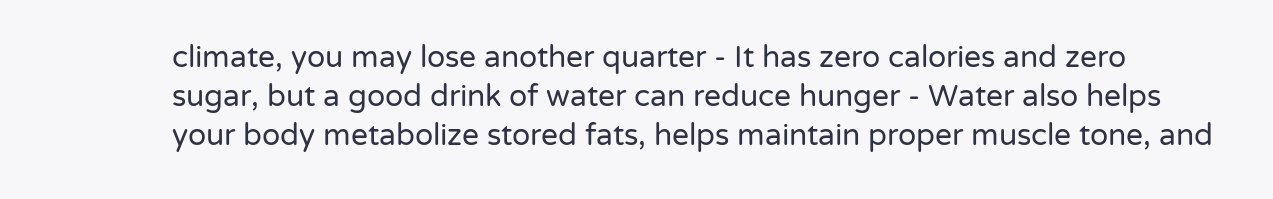climate, you may lose another quarter - It has zero calories and zero sugar, but a good drink of water can reduce hunger - Water also helps your body metabolize stored fats, helps maintain proper muscle tone, and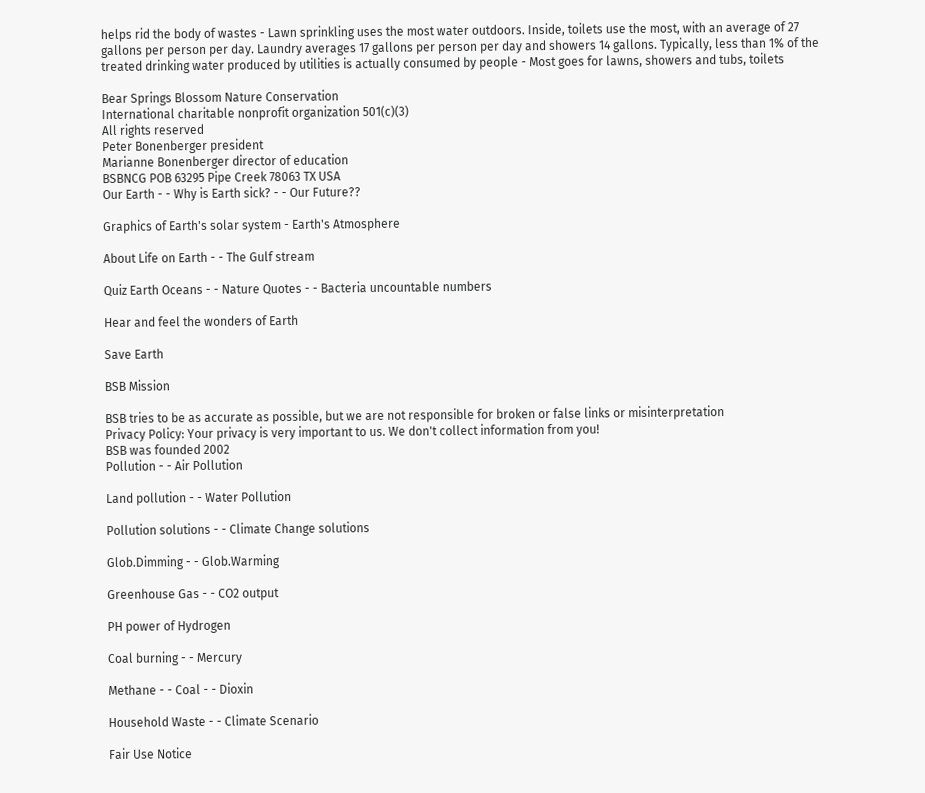helps rid the body of wastes - Lawn sprinkling uses the most water outdoors. Inside, toilets use the most, with an average of 27 gallons per person per day. Laundry averages 17 gallons per person per day and showers 14 gallons. Typically, less than 1% of the treated drinking water produced by utilities is actually consumed by people - Most goes for lawns, showers and tubs, toilets

Bear Springs Blossom Nature Conservation
International charitable nonprofit organization 501(c)(3)
All rights reserved
Peter Bonenberger president
Marianne Bonenberger director of education
BSBNCG POB 63295 Pipe Creek 78063 TX USA
Our Earth - - Why is Earth sick? - - Our Future??

Graphics of Earth's solar system - Earth's Atmosphere

About Life on Earth - - The Gulf stream

Quiz Earth Oceans - - Nature Quotes - - Bacteria uncountable numbers

Hear and feel the wonders of Earth

Save Earth

BSB Mission

BSB tries to be as accurate as possible, but we are not responsible for broken or false links or misinterpretation
Privacy Policy: Your privacy is very important to us. We don't collect information from you!
BSB was founded 2002
Pollution - - Air Pollution

Land pollution - - Water Pollution

Pollution solutions - - Climate Change solutions

Glob.Dimming - - Glob.Warming

Greenhouse Gas - - CO2 output

PH power of Hydrogen

Coal burning - - Mercury

Methane - - Coal - - Dioxin

Household Waste - - Climate Scenario

Fair Use Notice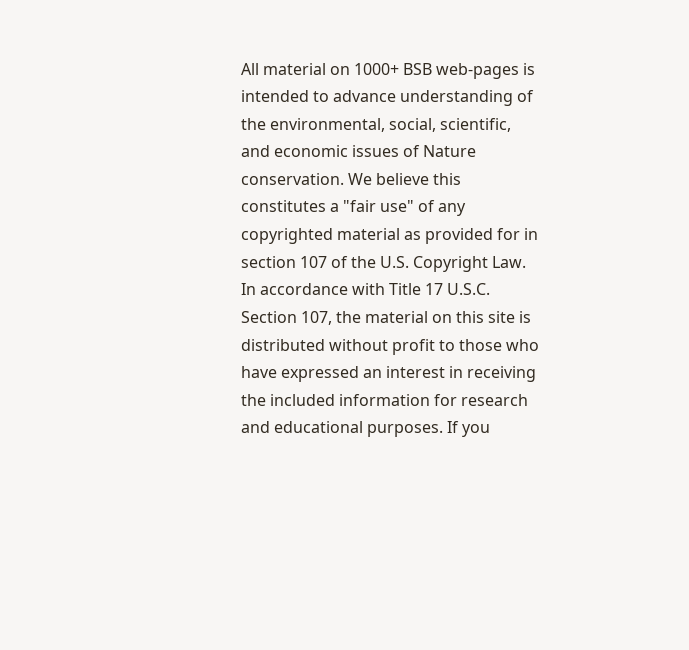All material on 1000+ BSB web-pages is intended to advance understanding of the environmental, social, scientific, and economic issues of Nature conservation. We believe this constitutes a "fair use" of any copyrighted material as provided for in section 107 of the U.S. Copyright Law. In accordance with Title 17 U.S.C. Section 107, the material on this site is distributed without profit to those who have expressed an interest in receiving the included information for research and educational purposes. If you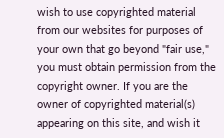wish to use copyrighted material from our websites for purposes of your own that go beyond "fair use," you must obtain permission from the copyright owner. If you are the owner of copyrighted material(s) appearing on this site, and wish it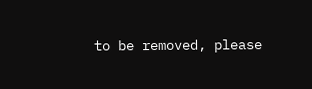to be removed, please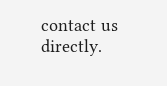contact us directly.